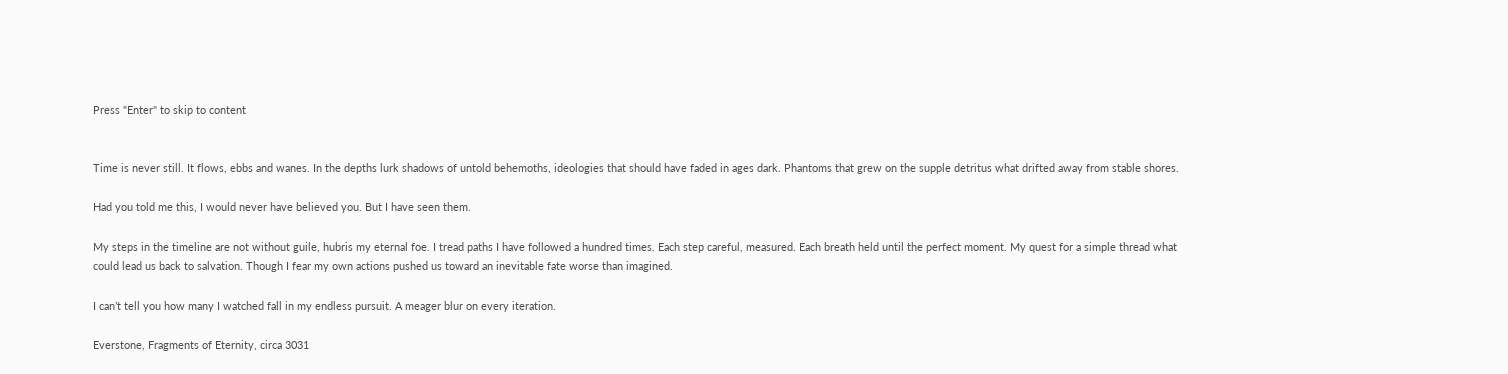Press "Enter" to skip to content


Time is never still. It flows, ebbs and wanes. In the depths lurk shadows of untold behemoths, ideologies that should have faded in ages dark. Phantoms that grew on the supple detritus what drifted away from stable shores.

Had you told me this, I would never have believed you. But I have seen them.

My steps in the timeline are not without guile, hubris my eternal foe. I tread paths I have followed a hundred times. Each step careful, measured. Each breath held until the perfect moment. My quest for a simple thread what could lead us back to salvation. Though I fear my own actions pushed us toward an inevitable fate worse than imagined.

I can’t tell you how many I watched fall in my endless pursuit. A meager blur on every iteration.

Everstone, Fragments of Eternity, circa 3031